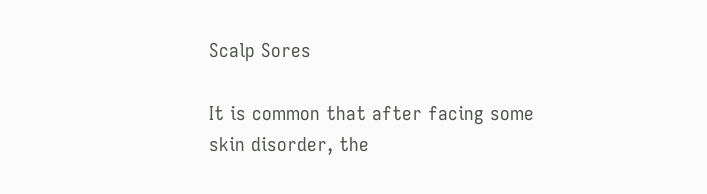Scalp Sores

It is common that after facing some skin disorder, the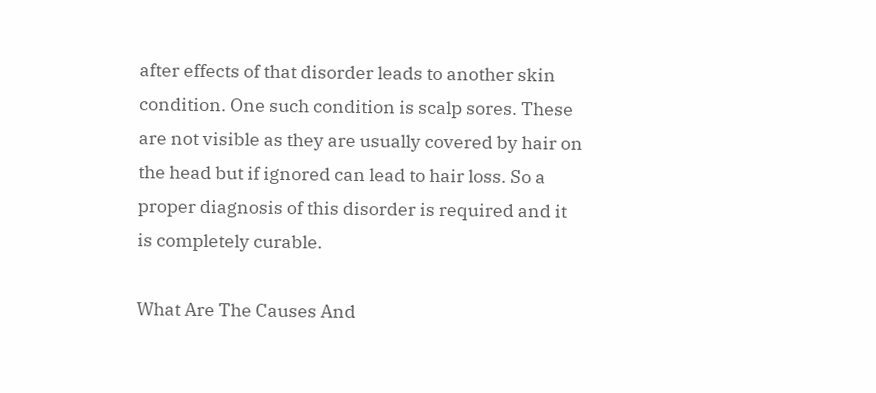after effects of that disorder leads to another skin condition. One such condition is scalp sores. These are not visible as they are usually covered by hair on the head but if ignored can lead to hair loss. So a proper diagnosis of this disorder is required and it is completely curable.

What Are The Causes And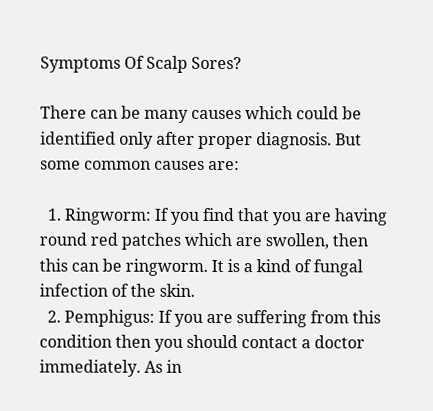Symptoms Of Scalp Sores?

There can be many causes which could be identified only after proper diagnosis. But some common causes are:

  1. Ringworm: If you find that you are having round red patches which are swollen, then this can be ringworm. It is a kind of fungal infection of the skin.
  2. Pemphigus: If you are suffering from this condition then you should contact a doctor immediately. As in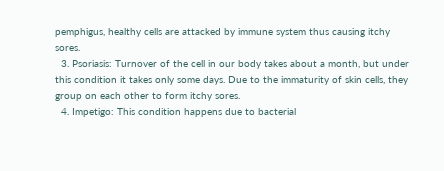pemphigus, healthy cells are attacked by immune system thus causing itchy sores.
  3. Psoriasis: Turnover of the cell in our body takes about a month, but under this condition it takes only some days. Due to the immaturity of skin cells, they group on each other to form itchy sores.
  4. Impetigo: This condition happens due to bacterial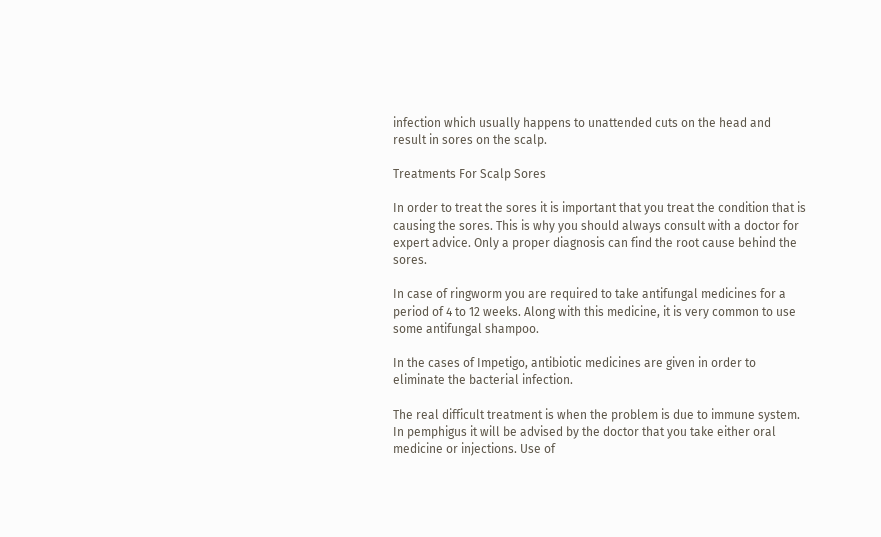infection which usually happens to unattended cuts on the head and result in sores on the scalp.

Treatments For Scalp Sores

In order to treat the sores it is important that you treat the condition that is causing the sores. This is why you should always consult with a doctor for expert advice. Only a proper diagnosis can find the root cause behind the sores.

In case of ringworm you are required to take antifungal medicines for a period of 4 to 12 weeks. Along with this medicine, it is very common to use some antifungal shampoo.

In the cases of Impetigo, antibiotic medicines are given in order to eliminate the bacterial infection.

The real difficult treatment is when the problem is due to immune system. In pemphigus it will be advised by the doctor that you take either oral medicine or injections. Use of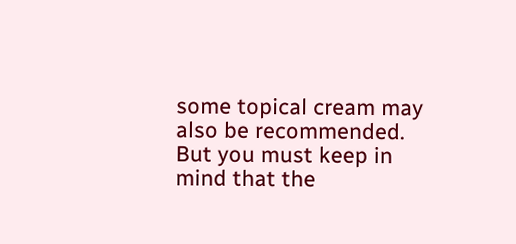some topical cream may also be recommended. But you must keep in mind that the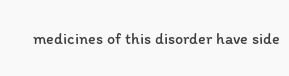medicines of this disorder have side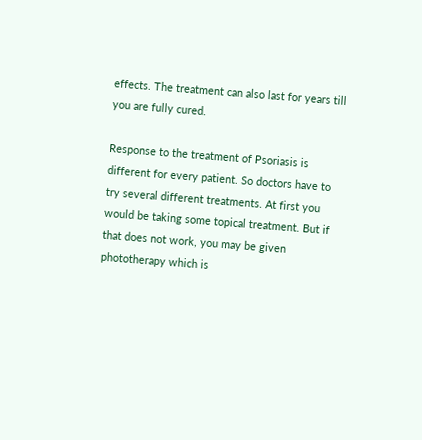effects. The treatment can also last for years till you are fully cured.

Response to the treatment of Psoriasis is different for every patient. So doctors have to try several different treatments. At first you would be taking some topical treatment. But if that does not work, you may be given phototherapy which is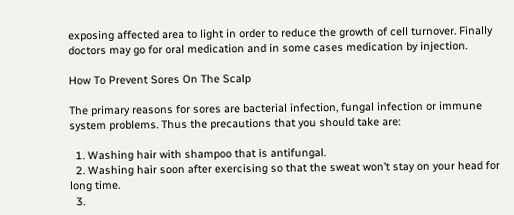exposing affected area to light in order to reduce the growth of cell turnover. Finally doctors may go for oral medication and in some cases medication by injection.

How To Prevent Sores On The Scalp

The primary reasons for sores are bacterial infection, fungal infection or immune system problems. Thus the precautions that you should take are:

  1. Washing hair with shampoo that is antifungal.
  2. Washing hair soon after exercising so that the sweat won’t stay on your head for long time.
  3.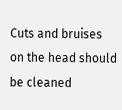Cuts and bruises on the head should be cleaned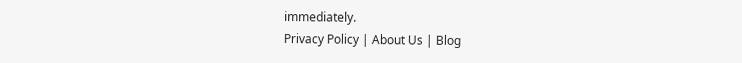immediately.
Privacy Policy | About Us | Blog